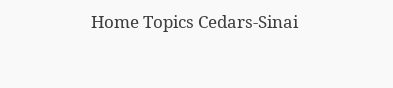Home Topics Cedars-Sinai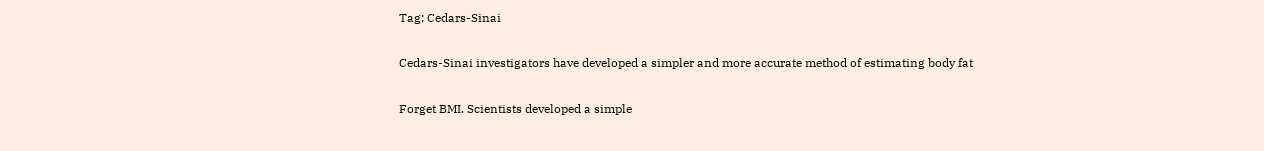Tag: Cedars-Sinai

Cedars-Sinai investigators have developed a simpler and more accurate method of estimating body fat

Forget BMI. Scientists developed a simple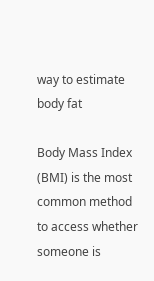way to estimate body fat

Body Mass Index (BMI) is the most common method to access whether someone is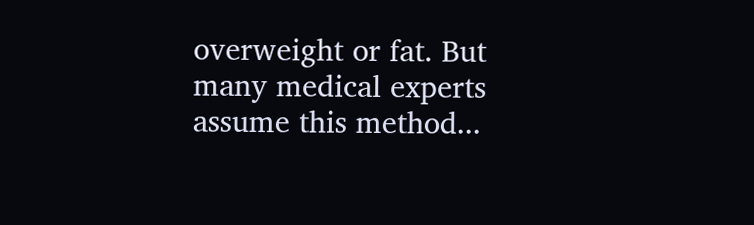overweight or fat. But many medical experts assume this method...